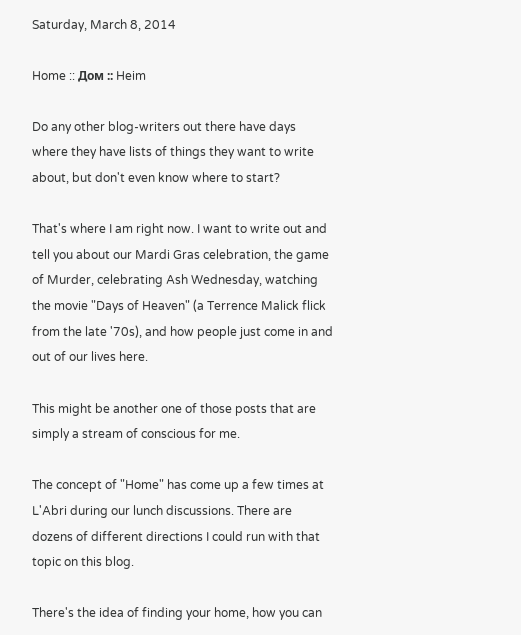Saturday, March 8, 2014

Home :: Дом :: Heim

Do any other blog-writers out there have days where they have lists of things they want to write about, but don't even know where to start?

That's where I am right now. I want to write out and tell you about our Mardi Gras celebration, the game of Murder, celebrating Ash Wednesday, watching the movie "Days of Heaven" (a Terrence Malick flick from the late '70s), and how people just come in and out of our lives here.

This might be another one of those posts that are simply a stream of conscious for me.

The concept of "Home" has come up a few times at L'Abri during our lunch discussions. There are dozens of different directions I could run with that topic on this blog.

There's the idea of finding your home, how you can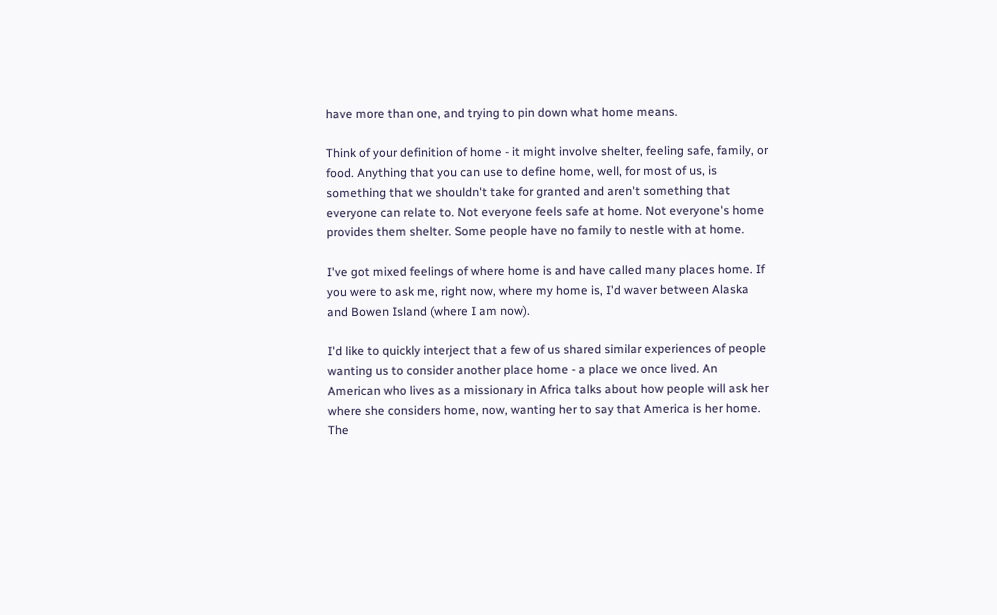have more than one, and trying to pin down what home means.

Think of your definition of home - it might involve shelter, feeling safe, family, or food. Anything that you can use to define home, well, for most of us, is something that we shouldn't take for granted and aren't something that everyone can relate to. Not everyone feels safe at home. Not everyone's home provides them shelter. Some people have no family to nestle with at home.

I've got mixed feelings of where home is and have called many places home. If you were to ask me, right now, where my home is, I'd waver between Alaska and Bowen Island (where I am now).

I'd like to quickly interject that a few of us shared similar experiences of people wanting us to consider another place home - a place we once lived. An American who lives as a missionary in Africa talks about how people will ask her where she considers home, now, wanting her to say that America is her home. The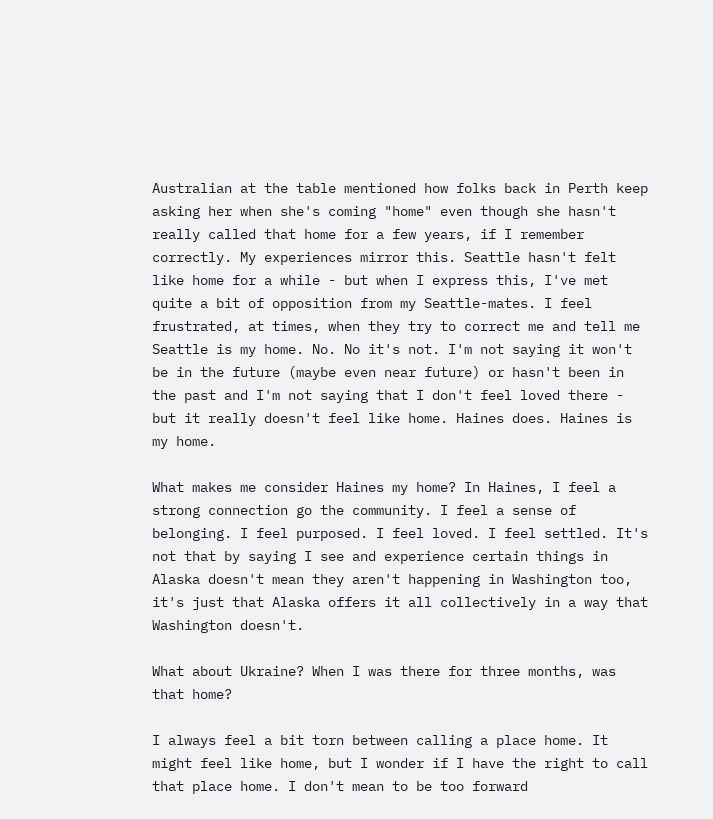Australian at the table mentioned how folks back in Perth keep asking her when she's coming "home" even though she hasn't really called that home for a few years, if I remember correctly. My experiences mirror this. Seattle hasn't felt like home for a while - but when I express this, I've met quite a bit of opposition from my Seattle-mates. I feel frustrated, at times, when they try to correct me and tell me Seattle is my home. No. No it's not. I'm not saying it won't be in the future (maybe even near future) or hasn't been in the past and I'm not saying that I don't feel loved there - but it really doesn't feel like home. Haines does. Haines is my home.

What makes me consider Haines my home? In Haines, I feel a strong connection go the community. I feel a sense of belonging. I feel purposed. I feel loved. I feel settled. It's not that by saying I see and experience certain things in Alaska doesn't mean they aren't happening in Washington too, it's just that Alaska offers it all collectively in a way that Washington doesn't.

What about Ukraine? When I was there for three months, was that home?

I always feel a bit torn between calling a place home. It might feel like home, but I wonder if I have the right to call that place home. I don't mean to be too forward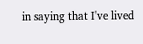in saying that I've lived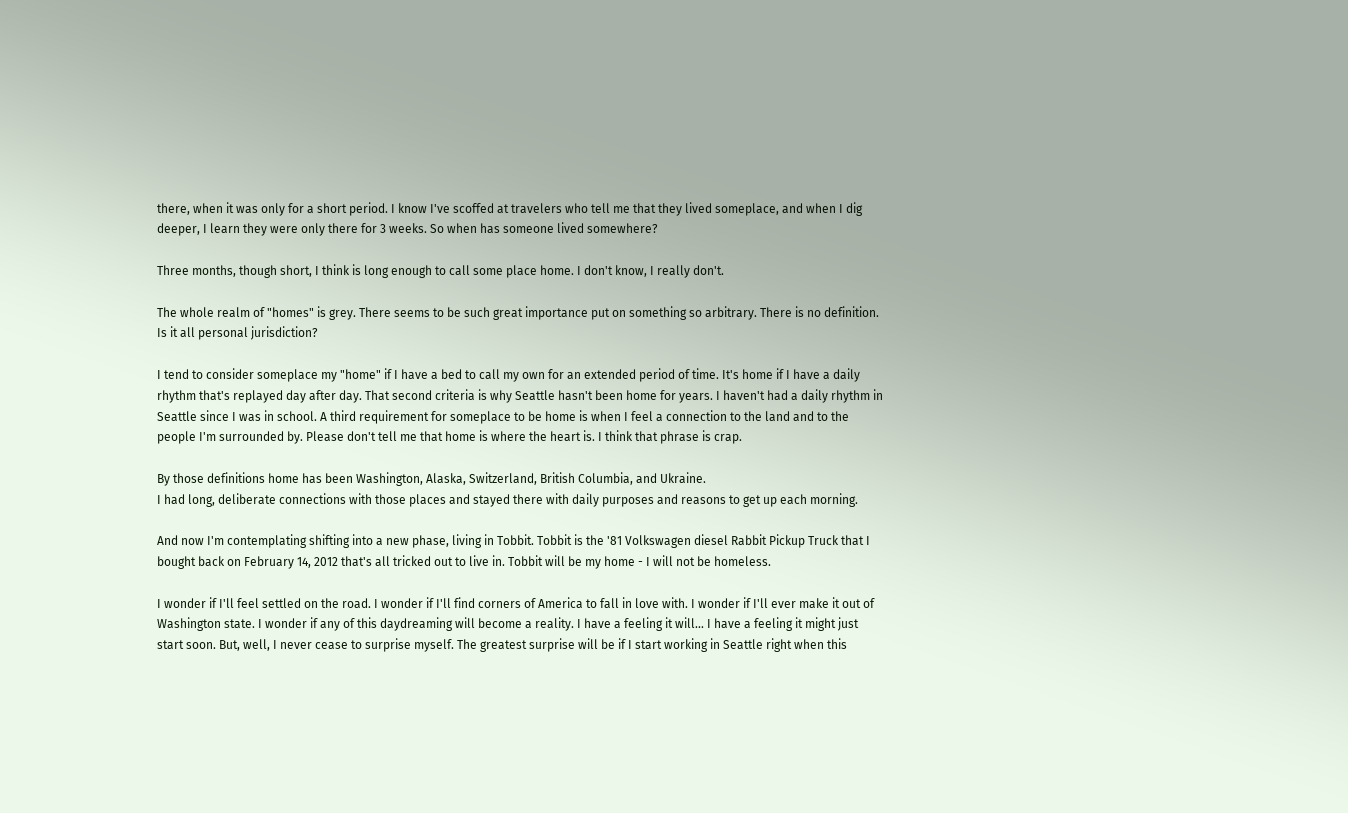there, when it was only for a short period. I know I've scoffed at travelers who tell me that they lived someplace, and when I dig deeper, I learn they were only there for 3 weeks. So when has someone lived somewhere?

Three months, though short, I think is long enough to call some place home. I don't know, I really don't.

The whole realm of "homes" is grey. There seems to be such great importance put on something so arbitrary. There is no definition. Is it all personal jurisdiction?

I tend to consider someplace my "home" if I have a bed to call my own for an extended period of time. It's home if I have a daily rhythm that's replayed day after day. That second criteria is why Seattle hasn't been home for years. I haven't had a daily rhythm in Seattle since I was in school. A third requirement for someplace to be home is when I feel a connection to the land and to the people I'm surrounded by. Please don't tell me that home is where the heart is. I think that phrase is crap.

By those definitions home has been Washington, Alaska, Switzerland, British Columbia, and Ukraine.
I had long, deliberate connections with those places and stayed there with daily purposes and reasons to get up each morning.

And now I'm contemplating shifting into a new phase, living in Tobbit. Tobbit is the '81 Volkswagen diesel Rabbit Pickup Truck that I bought back on February 14, 2012 that's all tricked out to live in. Tobbit will be my home - I will not be homeless.

I wonder if I'll feel settled on the road. I wonder if I'll find corners of America to fall in love with. I wonder if I'll ever make it out of Washington state. I wonder if any of this daydreaming will become a reality. I have a feeling it will... I have a feeling it might just start soon. But, well, I never cease to surprise myself. The greatest surprise will be if I start working in Seattle right when this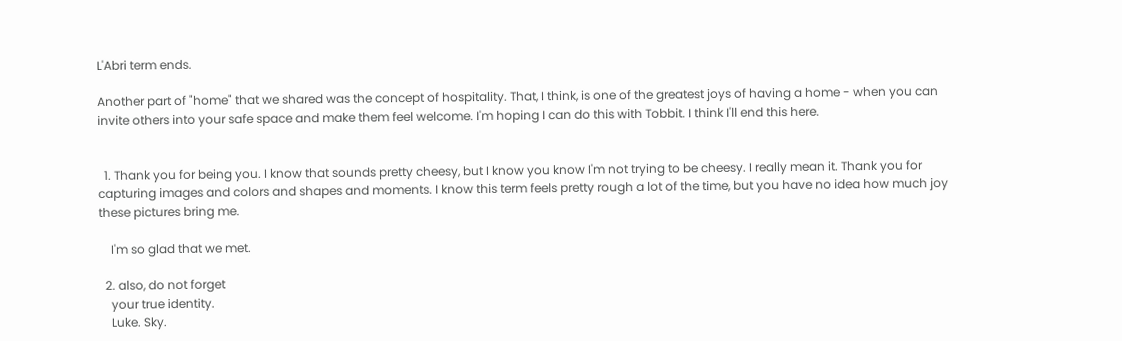L'Abri term ends.

Another part of "home" that we shared was the concept of hospitality. That, I think, is one of the greatest joys of having a home - when you can invite others into your safe space and make them feel welcome. I'm hoping I can do this with Tobbit. I think I'll end this here.


  1. Thank you for being you. I know that sounds pretty cheesy, but I know you know I'm not trying to be cheesy. I really mean it. Thank you for capturing images and colors and shapes and moments. I know this term feels pretty rough a lot of the time, but you have no idea how much joy these pictures bring me.

    I'm so glad that we met.

  2. also, do not forget
    your true identity.
    Luke. Sky.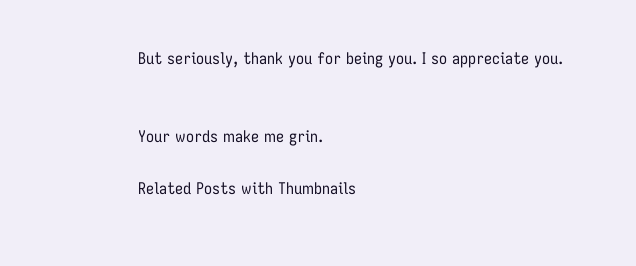But seriously, thank you for being you. I so appreciate you.


Your words make me grin.

Related Posts with Thumbnails